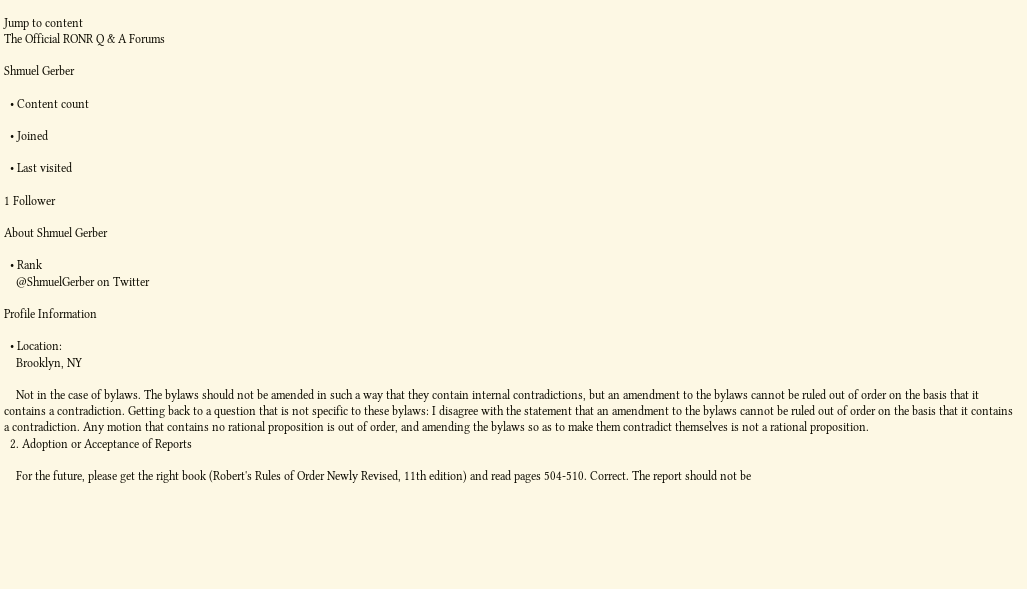Jump to content
The Official RONR Q & A Forums

Shmuel Gerber

  • Content count

  • Joined

  • Last visited

1 Follower

About Shmuel Gerber

  • Rank
    @ShmuelGerber on Twitter

Profile Information

  • Location:
    Brooklyn, NY

    Not in the case of bylaws. The bylaws should not be amended in such a way that they contain internal contradictions, but an amendment to the bylaws cannot be ruled out of order on the basis that it contains a contradiction. Getting back to a question that is not specific to these bylaws: I disagree with the statement that an amendment to the bylaws cannot be ruled out of order on the basis that it contains a contradiction. Any motion that contains no rational proposition is out of order, and amending the bylaws so as to make them contradict themselves is not a rational proposition.
  2. Adoption or Acceptance of Reports

    For the future, please get the right book (Robert's Rules of Order Newly Revised, 11th edition) and read pages 504-510. Correct. The report should not be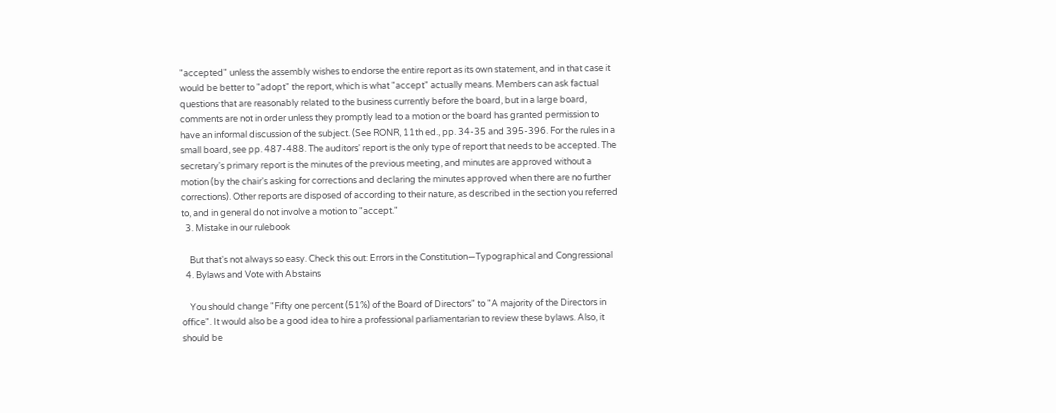"accepted" unless the assembly wishes to endorse the entire report as its own statement, and in that case it would be better to "adopt" the report, which is what "accept" actually means. Members can ask factual questions that are reasonably related to the business currently before the board, but in a large board, comments are not in order unless they promptly lead to a motion or the board has granted permission to have an informal discussion of the subject. (See RONR, 11th ed., pp. 34-35 and 395-396. For the rules in a small board, see pp. 487-488. The auditors' report is the only type of report that needs to be accepted. The secretary's primary report is the minutes of the previous meeting, and minutes are approved without a motion (by the chair's asking for corrections and declaring the minutes approved when there are no further corrections). Other reports are disposed of according to their nature, as described in the section you referred to, and in general do not involve a motion to "accept."
  3. Mistake in our rulebook

    But that's not always so easy. Check this out: Errors in the Constitution—Typographical and Congressional
  4. Bylaws and Vote with Abstains

    You should change "Fifty one percent (51%) of the Board of Directors" to "A majority of the Directors in office". It would also be a good idea to hire a professional parliamentarian to review these bylaws. Also, it should be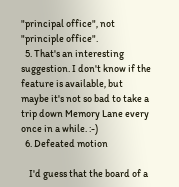"principal office", not "principle office".
  5. That's an interesting suggestion. I don't know if the feature is available, but maybe it's not so bad to take a trip down Memory Lane every once in a while. :-)
  6. Defeated motion

    I'd guess that the board of a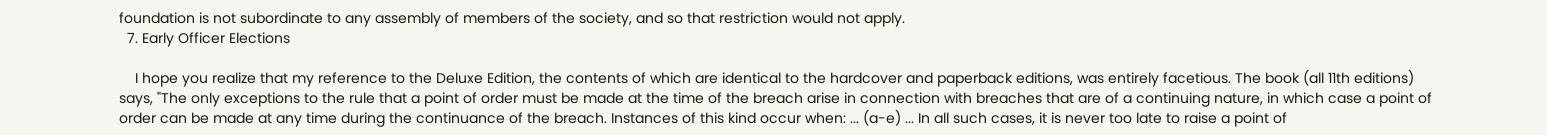foundation is not subordinate to any assembly of members of the society, and so that restriction would not apply.
  7. Early Officer Elections

    I hope you realize that my reference to the Deluxe Edition, the contents of which are identical to the hardcover and paperback editions, was entirely facetious. The book (all 11th editions) says, "The only exceptions to the rule that a point of order must be made at the time of the breach arise in connection with breaches that are of a continuing nature, in which case a point of order can be made at any time during the continuance of the breach. Instances of this kind occur when: ... (a-e) ... In all such cases, it is never too late to raise a point of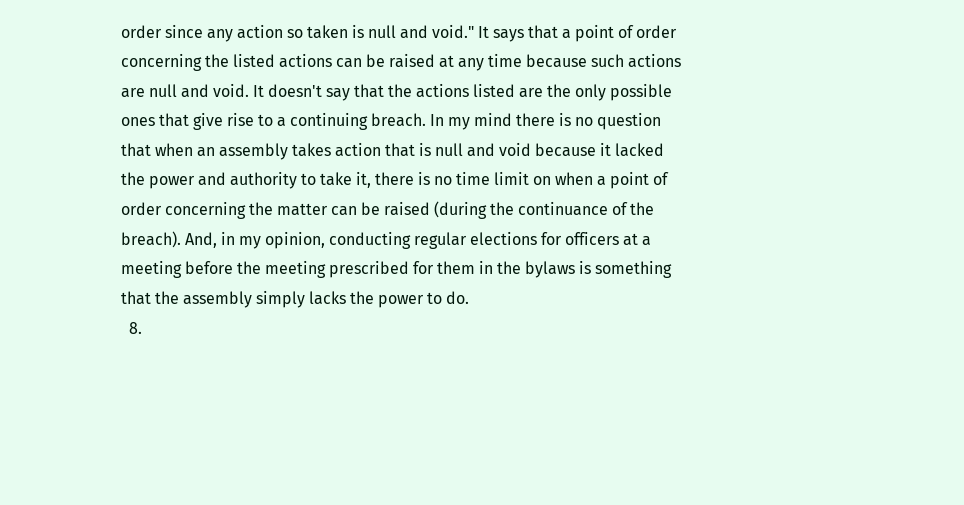order since any action so taken is null and void." It says that a point of order concerning the listed actions can be raised at any time because such actions are null and void. It doesn't say that the actions listed are the only possible ones that give rise to a continuing breach. In my mind there is no question that when an assembly takes action that is null and void because it lacked the power and authority to take it, there is no time limit on when a point of order concerning the matter can be raised (during the continuance of the breach). And, in my opinion, conducting regular elections for officers at a meeting before the meeting prescribed for them in the bylaws is something that the assembly simply lacks the power to do.
  8.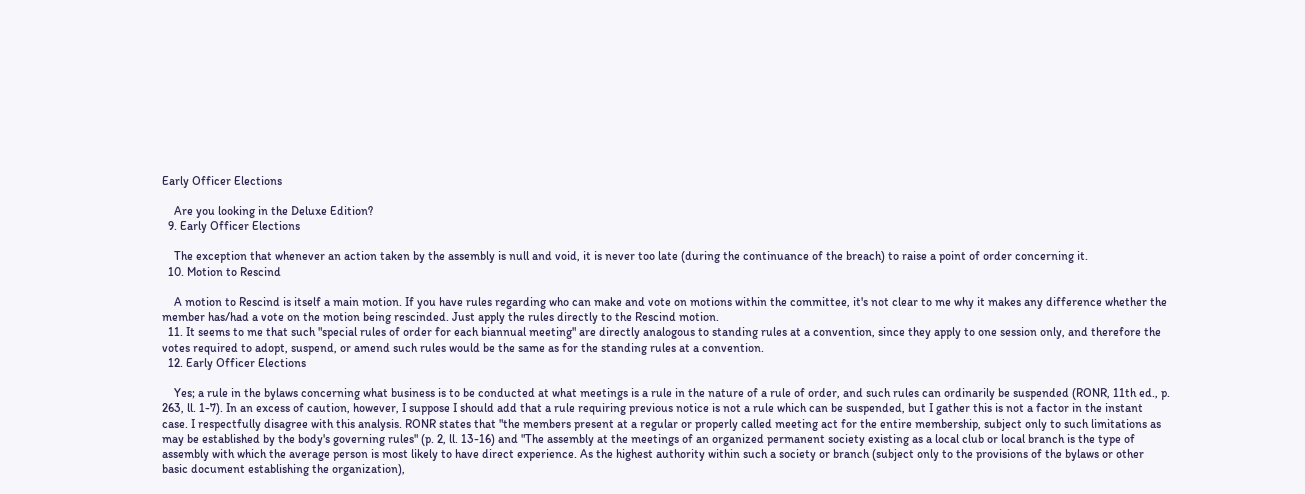Early Officer Elections

    Are you looking in the Deluxe Edition?
  9. Early Officer Elections

    The exception that whenever an action taken by the assembly is null and void, it is never too late (during the continuance of the breach) to raise a point of order concerning it.
  10. Motion to Rescind

    A motion to Rescind is itself a main motion. If you have rules regarding who can make and vote on motions within the committee, it's not clear to me why it makes any difference whether the member has/had a vote on the motion being rescinded. Just apply the rules directly to the Rescind motion.
  11. It seems to me that such "special rules of order for each biannual meeting" are directly analogous to standing rules at a convention, since they apply to one session only, and therefore the votes required to adopt, suspend, or amend such rules would be the same as for the standing rules at a convention.
  12. Early Officer Elections

    Yes; a rule in the bylaws concerning what business is to be conducted at what meetings is a rule in the nature of a rule of order, and such rules can ordinarily be suspended (RONR, 11th ed., p. 263, ll. 1-7). In an excess of caution, however, I suppose I should add that a rule requiring previous notice is not a rule which can be suspended, but I gather this is not a factor in the instant case. I respectfully disagree with this analysis. RONR states that "the members present at a regular or properly called meeting act for the entire membership, subject only to such limitations as may be established by the body's governing rules" (p. 2, ll. 13-16) and "The assembly at the meetings of an organized permanent society existing as a local club or local branch is the type of assembly with which the average person is most likely to have direct experience. As the highest authority within such a society or branch (subject only to the provisions of the bylaws or other basic document establishing the organization),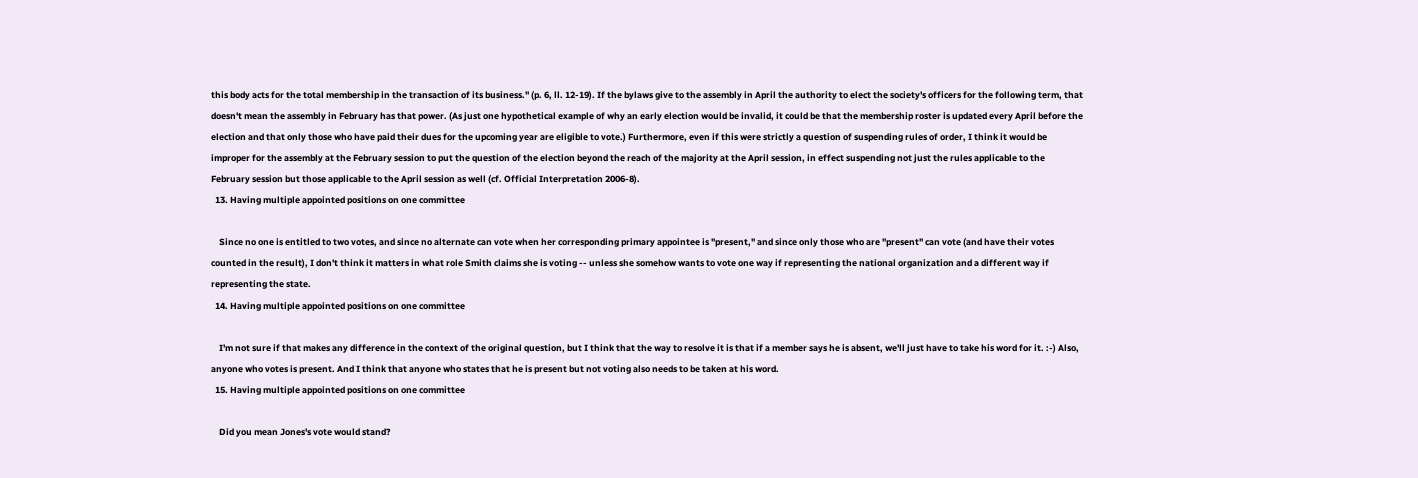this body acts for the total membership in the transaction of its business." (p. 6, ll. 12-19). If the bylaws give to the assembly in April the authority to elect the society's officers for the following term, that doesn't mean the assembly in February has that power. (As just one hypothetical example of why an early election would be invalid, it could be that the membership roster is updated every April before the election and that only those who have paid their dues for the upcoming year are eligible to vote.) Furthermore, even if this were strictly a question of suspending rules of order, I think it would be improper for the assembly at the February session to put the question of the election beyond the reach of the majority at the April session, in effect suspending not just the rules applicable to the February session but those applicable to the April session as well (cf. Official Interpretation 2006-8).
  13. Having multiple appointed positions on one committee

    Since no one is entitled to two votes, and since no alternate can vote when her corresponding primary appointee is "present," and since only those who are "present" can vote (and have their votes counted in the result), I don't think it matters in what role Smith claims she is voting -- unless she somehow wants to vote one way if representing the national organization and a different way if representing the state.
  14. Having multiple appointed positions on one committee

    I'm not sure if that makes any difference in the context of the original question, but I think that the way to resolve it is that if a member says he is absent, we'll just have to take his word for it. :-) Also, anyone who votes is present. And I think that anyone who states that he is present but not voting also needs to be taken at his word.
  15. Having multiple appointed positions on one committee

    Did you mean Jones's vote would stand?